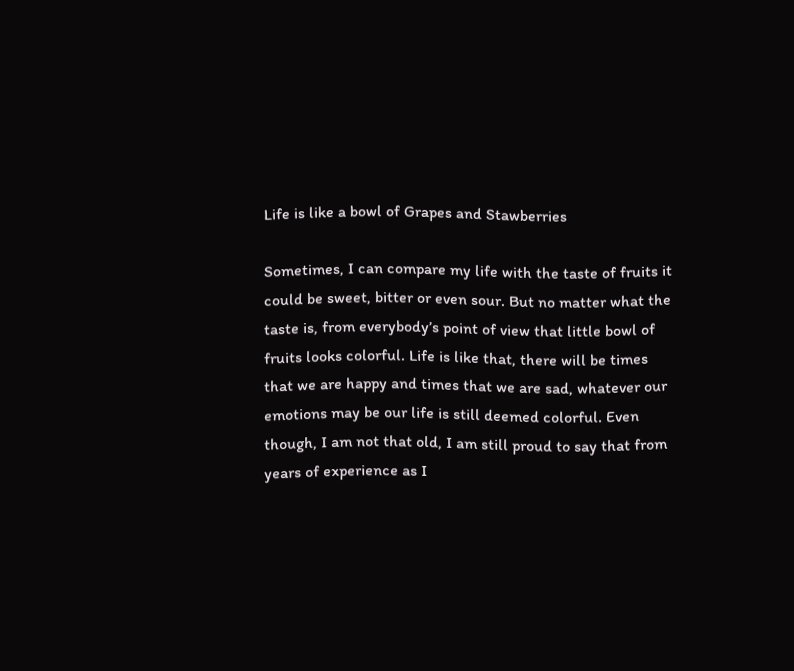Life is like a bowl of Grapes and Stawberries

Sometimes, I can compare my life with the taste of fruits it could be sweet, bitter or even sour. But no matter what the taste is, from everybody’s point of view that little bowl of fruits looks colorful. Life is like that, there will be times that we are happy and times that we are sad, whatever our emotions may be our life is still deemed colorful. Even though, I am not that old, I am still proud to say that from years of experience as I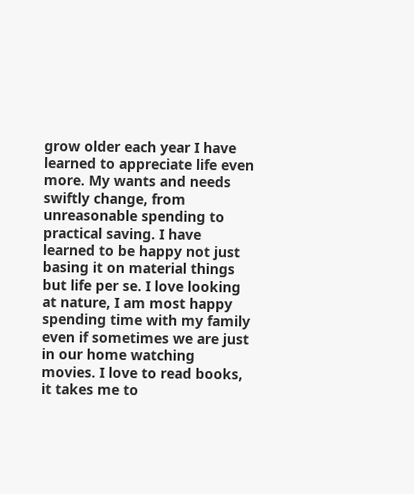grow older each year I have learned to appreciate life even more. My wants and needs swiftly change, from unreasonable spending to practical saving. I have learned to be happy not just basing it on material things but life per se. I love looking at nature, I am most happy spending time with my family even if sometimes we are just in our home watching movies. I love to read books, it takes me to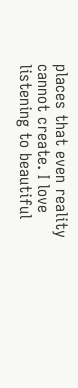places that even reality cannot create. I love listening to beautiful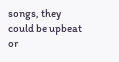songs, they could be upbeat or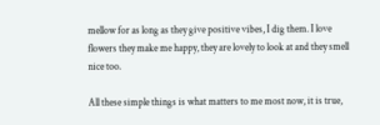mellow for as long as they give positive vibes, I dig them. I love flowers they make me happy, they are lovely to look at and they smell nice too.

All these simple things is what matters to me most now, it is true,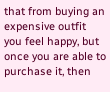that from buying an expensive outfit you feel happy, but once you are able to purchase it, then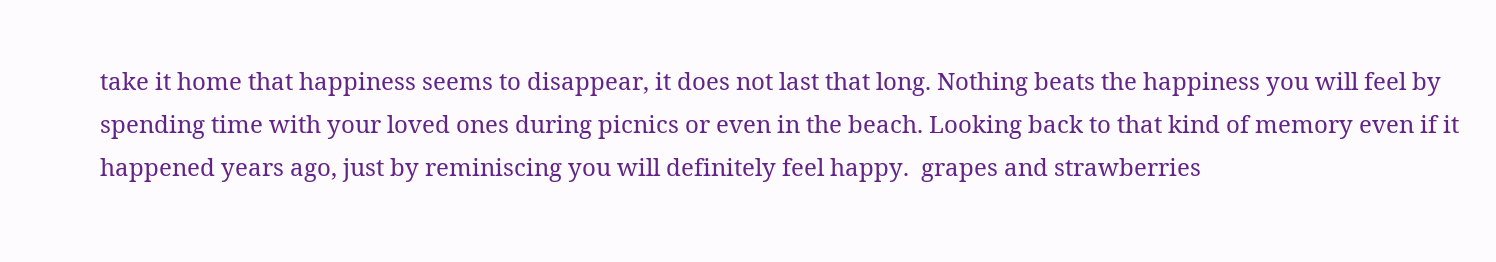take it home that happiness seems to disappear, it does not last that long. Nothing beats the happiness you will feel by spending time with your loved ones during picnics or even in the beach. Looking back to that kind of memory even if it happened years ago, just by reminiscing you will definitely feel happy.  grapes and strawberries